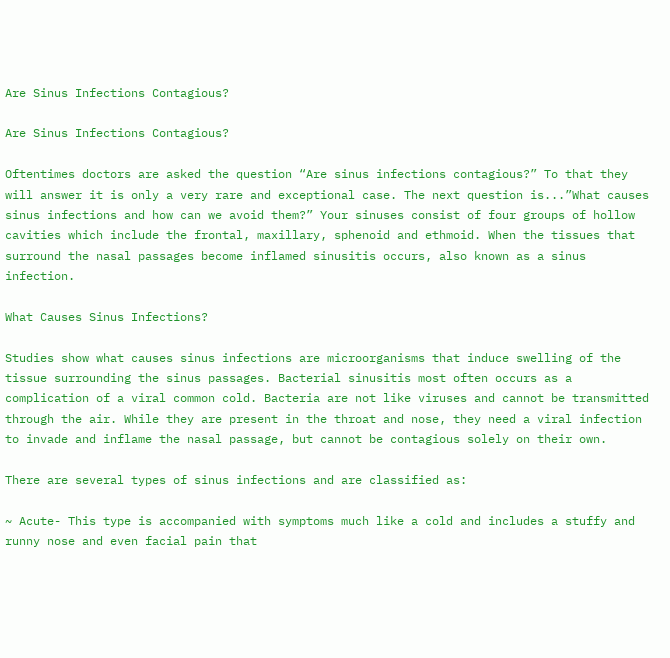Are Sinus Infections Contagious?

Are Sinus Infections Contagious?

Oftentimes doctors are asked the question “Are sinus infections contagious?” To that they will answer it is only a very rare and exceptional case. The next question is...”What causes sinus infections and how can we avoid them?” Your sinuses consist of four groups of hollow cavities which include the frontal, maxillary, sphenoid and ethmoid. When the tissues that surround the nasal passages become inflamed sinusitis occurs, also known as a sinus infection.

What Causes Sinus Infections?

Studies show what causes sinus infections are microorganisms that induce swelling of the tissue surrounding the sinus passages. Bacterial sinusitis most often occurs as a complication of a viral common cold. Bacteria are not like viruses and cannot be transmitted through the air. While they are present in the throat and nose, they need a viral infection to invade and inflame the nasal passage, but cannot be contagious solely on their own.

There are several types of sinus infections and are classified as:

~ Acute- This type is accompanied with symptoms much like a cold and includes a stuffy and runny nose and even facial pain that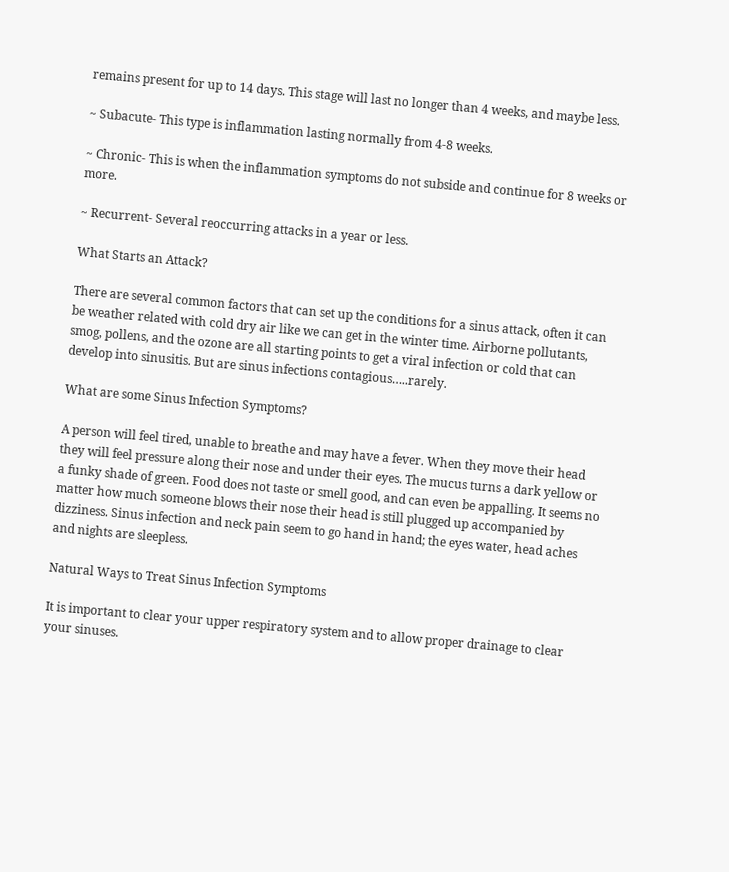remains present for up to 14 days. This stage will last no longer than 4 weeks, and maybe less.

~ Subacute- This type is inflammation lasting normally from 4-8 weeks.

~ Chronic- This is when the inflammation symptoms do not subside and continue for 8 weeks or more.

~ Recurrent- Several reoccurring attacks in a year or less.

What Starts an Attack?

There are several common factors that can set up the conditions for a sinus attack, often it can be weather related with cold dry air like we can get in the winter time. Airborne pollutants, smog, pollens, and the ozone are all starting points to get a viral infection or cold that can develop into sinusitis. But are sinus infections contagious…..rarely.

What are some Sinus Infection Symptoms?

A person will feel tired, unable to breathe and may have a fever. When they move their head they will feel pressure along their nose and under their eyes. The mucus turns a dark yellow or a funky shade of green. Food does not taste or smell good, and can even be appalling. It seems no matter how much someone blows their nose their head is still plugged up accompanied by dizziness. Sinus infection and neck pain seem to go hand in hand; the eyes water, head aches and nights are sleepless.

Natural Ways to Treat Sinus Infection Symptoms

It is important to clear your upper respiratory system and to allow proper drainage to clear your sinuses.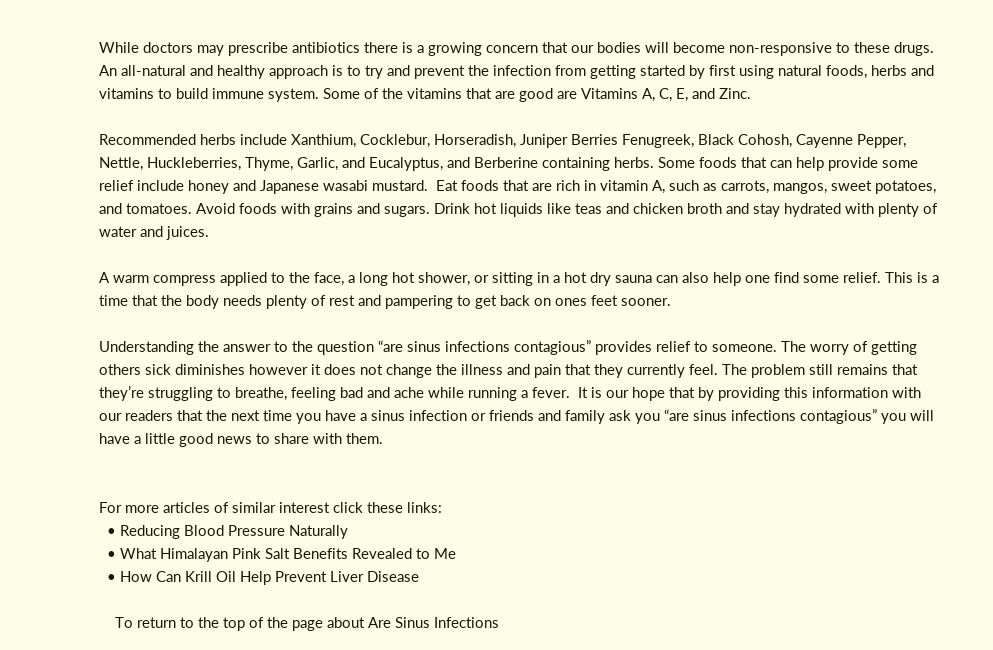While doctors may prescribe antibiotics there is a growing concern that our bodies will become non-responsive to these drugs. An all-natural and healthy approach is to try and prevent the infection from getting started by first using natural foods, herbs and vitamins to build immune system. Some of the vitamins that are good are Vitamins A, C, E, and Zinc.

Recommended herbs include Xanthium, Cocklebur, Horseradish, Juniper Berries Fenugreek, Black Cohosh, Cayenne Pepper, Nettle, Huckleberries, Thyme, Garlic, and Eucalyptus, and Berberine containing herbs. Some foods that can help provide some relief include honey and Japanese wasabi mustard.  Eat foods that are rich in vitamin A, such as carrots, mangos, sweet potatoes, and tomatoes. Avoid foods with grains and sugars. Drink hot liquids like teas and chicken broth and stay hydrated with plenty of water and juices.

A warm compress applied to the face, a long hot shower, or sitting in a hot dry sauna can also help one find some relief. This is a time that the body needs plenty of rest and pampering to get back on ones feet sooner.

Understanding the answer to the question “are sinus infections contagious” provides relief to someone. The worry of getting others sick diminishes however it does not change the illness and pain that they currently feel. The problem still remains that they’re struggling to breathe, feeling bad and ache while running a fever.  It is our hope that by providing this information with our readers that the next time you have a sinus infection or friends and family ask you “are sinus infections contagious” you will have a little good news to share with them.


For more articles of similar interest click these links:
  • Reducing Blood Pressure Naturally
  • What Himalayan Pink Salt Benefits Revealed to Me
  • How Can Krill Oil Help Prevent Liver Disease

    To return to the top of the page about Are Sinus Infections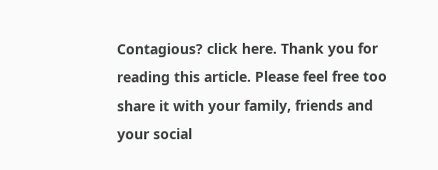Contagious? click here. Thank you for reading this article. Please feel free too share it with your family, friends and your social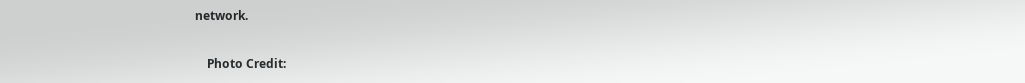network.

    Photo Credit: